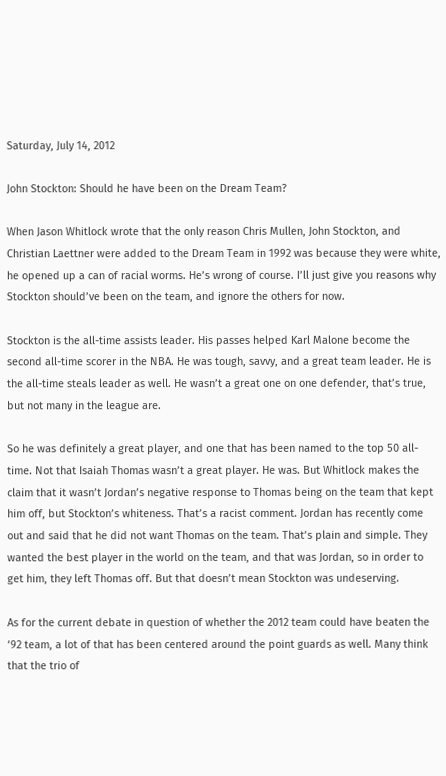Saturday, July 14, 2012

John Stockton: Should he have been on the Dream Team?

When Jason Whitlock wrote that the only reason Chris Mullen, John Stockton, and Christian Laettner were added to the Dream Team in 1992 was because they were white, he opened up a can of racial worms. He’s wrong of course. I’ll just give you reasons why Stockton should’ve been on the team, and ignore the others for now.

Stockton is the all-time assists leader. His passes helped Karl Malone become the second all-time scorer in the NBA. He was tough, savvy, and a great team leader. He is the all-time steals leader as well. He wasn’t a great one on one defender, that’s true, but not many in the league are.

So he was definitely a great player, and one that has been named to the top 50 all-time. Not that Isaiah Thomas wasn’t a great player. He was. But Whitlock makes the claim that it wasn’t Jordan’s negative response to Thomas being on the team that kept him off, but Stockton’s whiteness. That’s a racist comment. Jordan has recently come out and said that he did not want Thomas on the team. That’s plain and simple. They wanted the best player in the world on the team, and that was Jordan, so in order to get him, they left Thomas off. But that doesn’t mean Stockton was undeserving.

As for the current debate in question of whether the 2012 team could have beaten the ‘92 team, a lot of that has been centered around the point guards as well. Many think that the trio of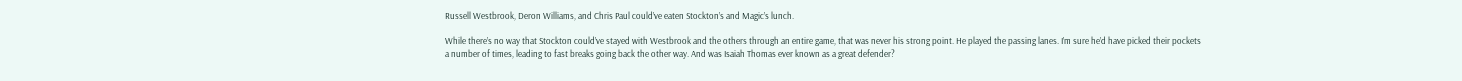Russell Westbrook, Deron Williams, and Chris Paul could’ve eaten Stockton’s and Magic’s lunch.

While there’s no way that Stockton could’ve stayed with Westbrook and the others through an entire game, that was never his strong point. He played the passing lanes. I’m sure he’d have picked their pockets a number of times, leading to fast breaks going back the other way. And was Isaiah Thomas ever known as a great defender?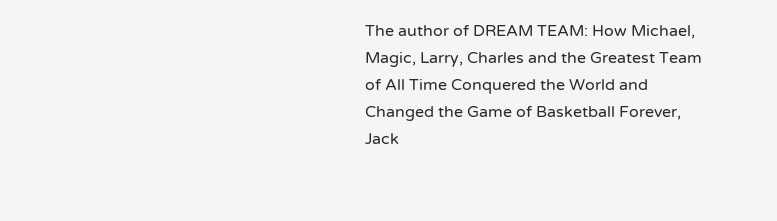The author of DREAM TEAM: How Michael, Magic, Larry, Charles and the Greatest Team of All Time Conquered the World and Changed the Game of Basketball Forever, Jack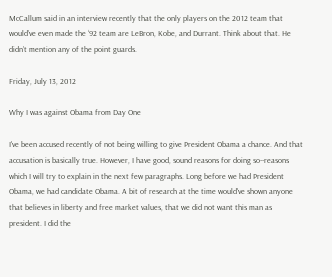McCallum said in an interview recently that the only players on the 2012 team that would’ve even made the ‘92 team are LeBron, Kobe, and Durrant. Think about that. He didn’t mention any of the point guards.

Friday, July 13, 2012

Why I was against Obama from Day One

I've been accused recently of not being willing to give President Obama a chance. And that accusation is basically true. However, I have good, sound reasons for doing so--reasons which I will try to explain in the next few paragraphs. Long before we had President Obama, we had candidate Obama. A bit of research at the time would've shown anyone that believes in liberty and free market values, that we did not want this man as president. I did the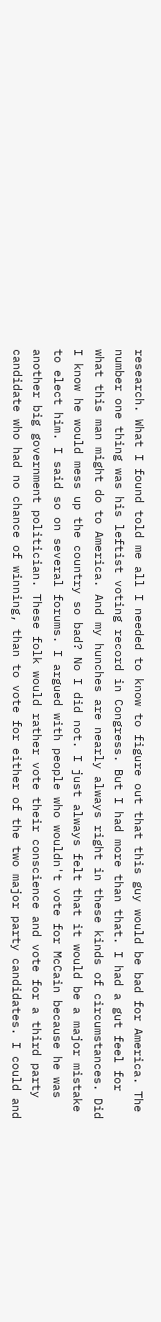research. What I found told me all I needed to know to figure out that this guy would be bad for America. The number one thing was his leftist voting record in Congress. But I had more than that. I had a gut feel for what this man might do to America. And my hunches are nearly always right in these kinds of circumstances. Did I know he would mess up the country so bad? No I did not. I just always felt that it would be a major mistake to elect him. I said so on several forums. I argued with people who wouldn't vote for McCain because he was another big government politician. These folk would rather vote their conscience and vote for a third party candidate who had no chance of winning, than to vote for either of the two major party candidates. I could and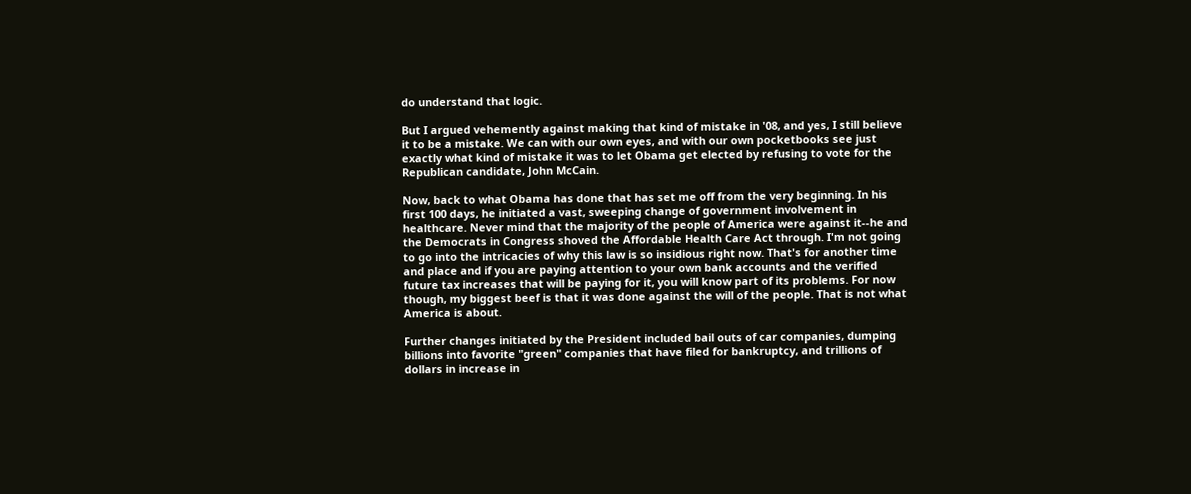do understand that logic.

But I argued vehemently against making that kind of mistake in '08, and yes, I still believe it to be a mistake. We can with our own eyes, and with our own pocketbooks see just exactly what kind of mistake it was to let Obama get elected by refusing to vote for the Republican candidate, John McCain.

Now, back to what Obama has done that has set me off from the very beginning. In his first 100 days, he initiated a vast, sweeping change of government involvement in healthcare. Never mind that the majority of the people of America were against it--he and the Democrats in Congress shoved the Affordable Health Care Act through. I'm not going to go into the intricacies of why this law is so insidious right now. That's for another time and place and if you are paying attention to your own bank accounts and the verified future tax increases that will be paying for it, you will know part of its problems. For now though, my biggest beef is that it was done against the will of the people. That is not what America is about.

Further changes initiated by the President included bail outs of car companies, dumping billions into favorite "green" companies that have filed for bankruptcy, and trillions of dollars in increase in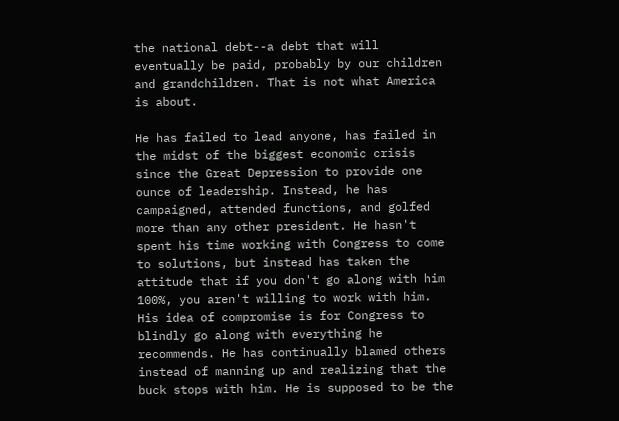the national debt--a debt that will eventually be paid, probably by our children and grandchildren. That is not what America is about.

He has failed to lead anyone, has failed in the midst of the biggest economic crisis since the Great Depression to provide one ounce of leadership. Instead, he has campaigned, attended functions, and golfed more than any other president. He hasn't spent his time working with Congress to come to solutions, but instead has taken the attitude that if you don't go along with him 100%, you aren't willing to work with him. His idea of compromise is for Congress to blindly go along with everything he recommends. He has continually blamed others instead of manning up and realizing that the buck stops with him. He is supposed to be the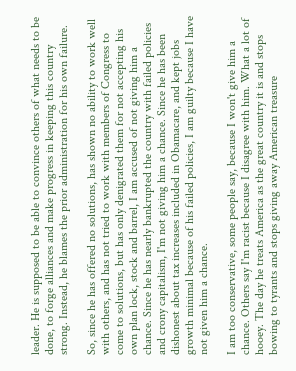leader. He is supposed to be able to convince others of what needs to be done, to forge alliances and make progress in keeping this country strong. Instead, he blames the prior administration for his own failure.

So, since he has offered no solutions, has shown no ability to work well with others, and has not tried to work with members of Congress to come to solutions, but has only denigrated them for not accepting his own plan lock, stock and barrel, I am accused of not giving him a chance. Since he has nearly bankrupted the country with failed policies and crony capitalism, I'm not giving him a chance. Since he has been dishonest about tax increases included in Obamacare, and kept jobs growth minimal because of his failed policies, I am guilty because I have not given him a chance.

I am too conservative, some people say, because I won't give him a chance. Others say I'm racist because I disagree with him. What a lot of hooey. The day he treats America as the great country it is and stops bowing to tyrants and stops giving away American treasure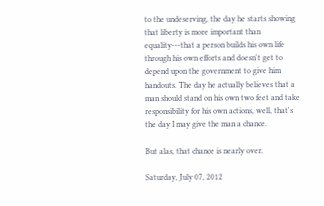to the undeserving, the day he starts showing that liberty is more important than equality---that a person builds his own life through his own efforts and doesn't get to depend upon the government to give him handouts. The day he actually believes that a man should stand on his own two feet and take responsibility for his own actions, well, that's the day I may give the man a chance.

But alas, that chance is nearly over.

Saturday, July 07, 2012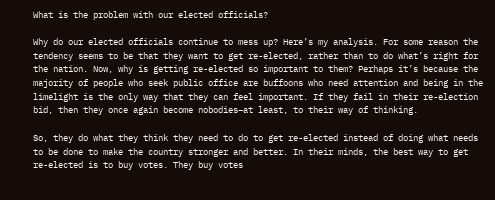What is the problem with our elected officials?

Why do our elected officials continue to mess up? Here’s my analysis. For some reason the tendency seems to be that they want to get re-elected, rather than to do what’s right for the nation. Now, why is getting re-elected so important to them? Perhaps it’s because the majority of people who seek public office are buffoons who need attention and being in the limelight is the only way that they can feel important. If they fail in their re-election bid, then they once again become nobodies–at least, to their way of thinking.

So, they do what they think they need to do to get re-elected instead of doing what needs to be done to make the country stronger and better. In their minds, the best way to get re-elected is to buy votes. They buy votes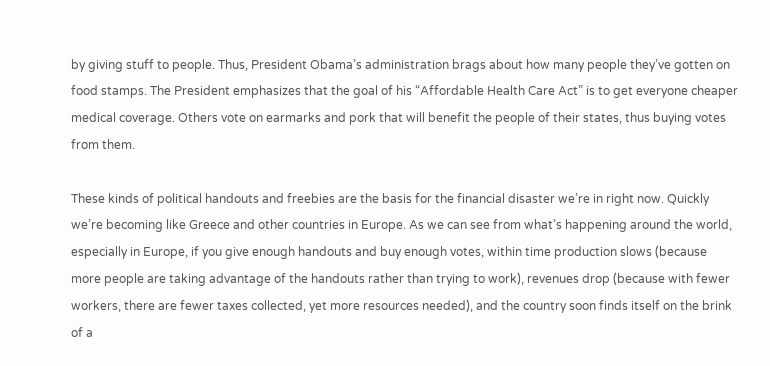by giving stuff to people. Thus, President Obama’s administration brags about how many people they’ve gotten on food stamps. The President emphasizes that the goal of his “Affordable Health Care Act” is to get everyone cheaper medical coverage. Others vote on earmarks and pork that will benefit the people of their states, thus buying votes from them.

These kinds of political handouts and freebies are the basis for the financial disaster we’re in right now. Quickly we’re becoming like Greece and other countries in Europe. As we can see from what’s happening around the world, especially in Europe, if you give enough handouts and buy enough votes, within time production slows (because more people are taking advantage of the handouts rather than trying to work), revenues drop (because with fewer workers, there are fewer taxes collected, yet more resources needed), and the country soon finds itself on the brink of a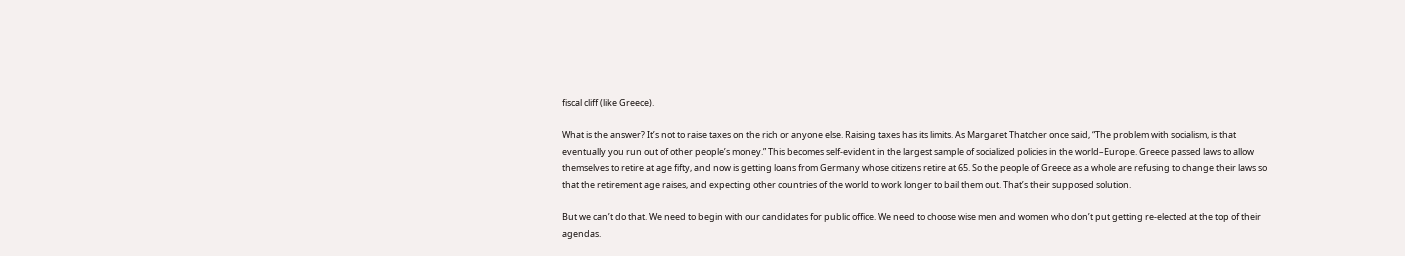fiscal cliff (like Greece).

What is the answer? It’s not to raise taxes on the rich or anyone else. Raising taxes has its limits. As Margaret Thatcher once said, “The problem with socialism, is that eventually you run out of other people’s money.” This becomes self-evident in the largest sample of socialized policies in the world–Europe. Greece passed laws to allow themselves to retire at age fifty, and now is getting loans from Germany whose citizens retire at 65. So the people of Greece as a whole are refusing to change their laws so that the retirement age raises, and expecting other countries of the world to work longer to bail them out. That’s their supposed solution.

But we can’t do that. We need to begin with our candidates for public office. We need to choose wise men and women who don’t put getting re-elected at the top of their agendas.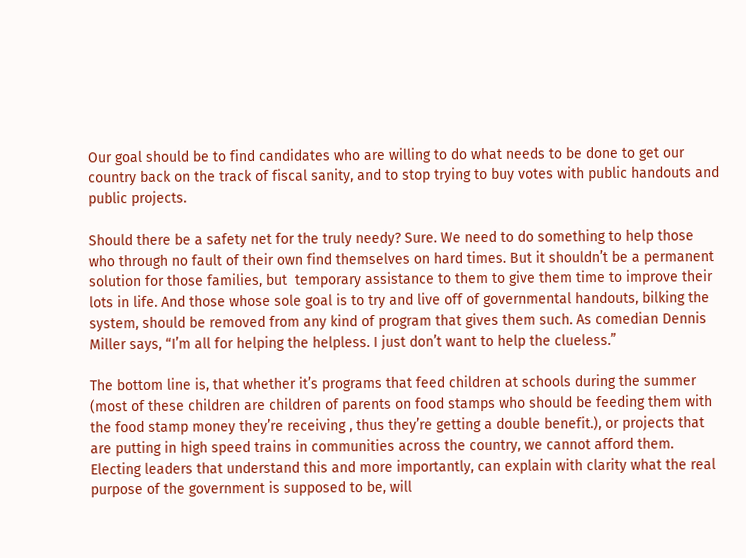Our goal should be to find candidates who are willing to do what needs to be done to get our country back on the track of fiscal sanity, and to stop trying to buy votes with public handouts and public projects.

Should there be a safety net for the truly needy? Sure. We need to do something to help those who through no fault of their own find themselves on hard times. But it shouldn’t be a permanent solution for those families, but  temporary assistance to them to give them time to improve their lots in life. And those whose sole goal is to try and live off of governmental handouts, bilking the system, should be removed from any kind of program that gives them such. As comedian Dennis Miller says, “I’m all for helping the helpless. I just don’t want to help the clueless.”

The bottom line is, that whether it’s programs that feed children at schools during the summer (most of these children are children of parents on food stamps who should be feeding them with the food stamp money they’re receiving , thus they’re getting a double benefit.), or projects that are putting in high speed trains in communities across the country, we cannot afford them. Electing leaders that understand this and more importantly, can explain with clarity what the real purpose of the government is supposed to be, will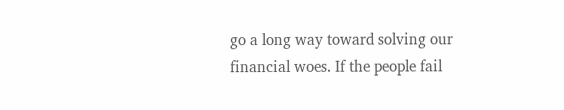go a long way toward solving our financial woes. If the people fail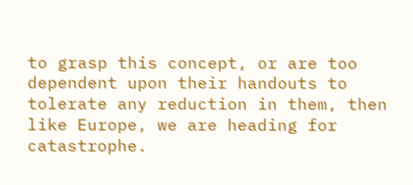to grasp this concept, or are too dependent upon their handouts to tolerate any reduction in them, then like Europe, we are heading for catastrophe.